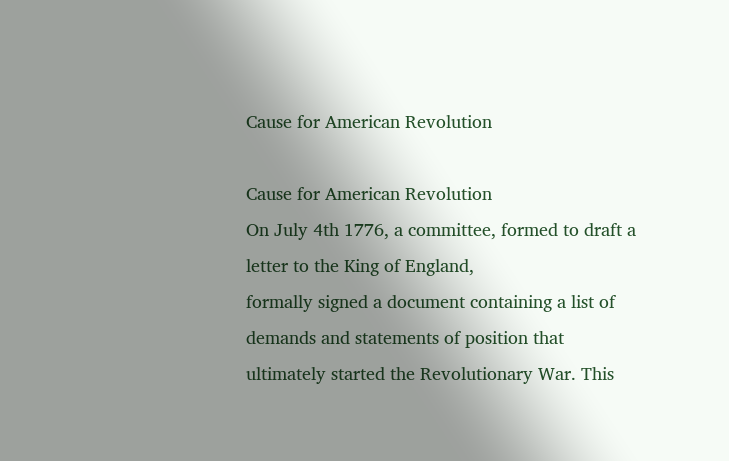Cause for American Revolution

Cause for American Revolution
On July 4th 1776, a committee, formed to draft a letter to the King of England,
formally signed a document containing a list of demands and statements of position that
ultimately started the Revolutionary War. This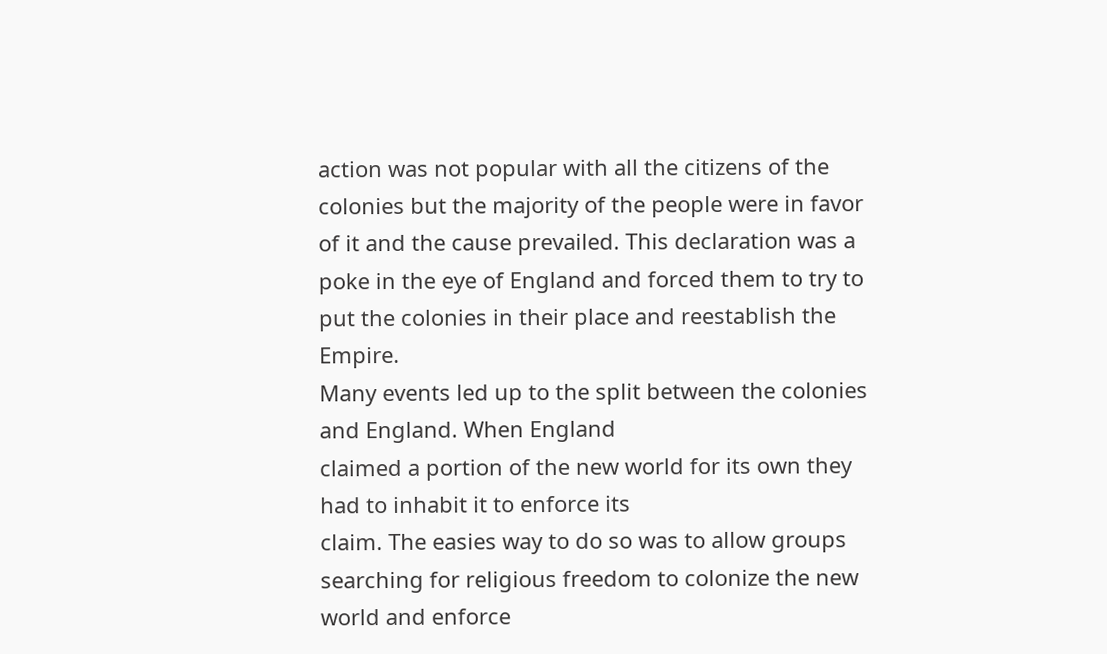action was not popular with all the citizens of the colonies but the majority of the people were in favor of it and the cause prevailed. This declaration was a poke in the eye of England and forced them to try to put the colonies in their place and reestablish the Empire.
Many events led up to the split between the colonies and England. When England
claimed a portion of the new world for its own they had to inhabit it to enforce its
claim. The easies way to do so was to allow groups searching for religious freedom to colonize the new world and enforce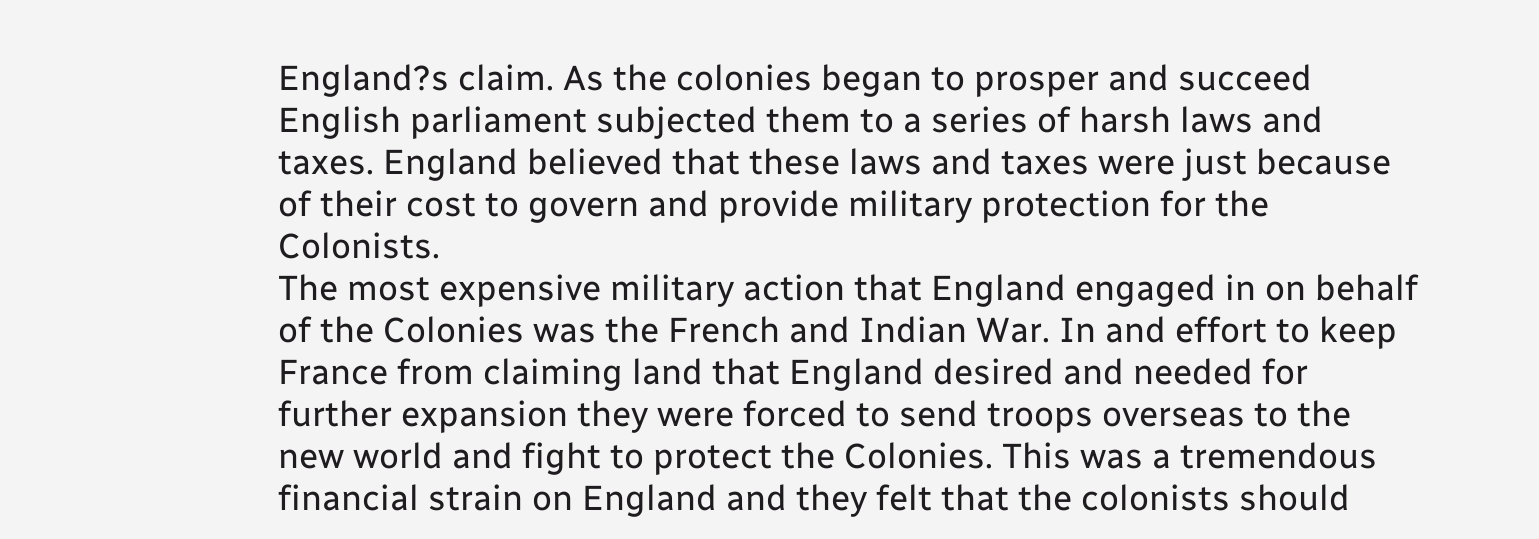England?s claim. As the colonies began to prosper and succeed English parliament subjected them to a series of harsh laws and taxes. England believed that these laws and taxes were just because of their cost to govern and provide military protection for the Colonists.
The most expensive military action that England engaged in on behalf of the Colonies was the French and Indian War. In and effort to keep France from claiming land that England desired and needed for further expansion they were forced to send troops overseas to the new world and fight to protect the Colonies. This was a tremendous financial strain on England and they felt that the colonists should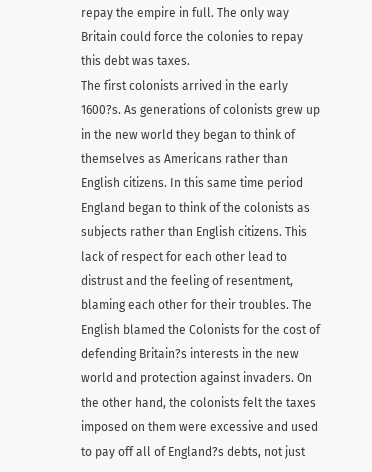repay the empire in full. The only way Britain could force the colonies to repay this debt was taxes.
The first colonists arrived in the early 1600?s. As generations of colonists grew up in the new world they began to think of themselves as Americans rather than English citizens. In this same time period England began to think of the colonists as subjects rather than English citizens. This lack of respect for each other lead to distrust and the feeling of resentment, blaming each other for their troubles. The English blamed the Colonists for the cost of defending Britain?s interests in the new world and protection against invaders. On the other hand, the colonists felt the taxes imposed on them were excessive and used to pay off all of England?s debts, not just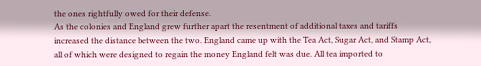the ones rightfully owed for their defense.
As the colonies and England grew further apart the resentment of additional taxes and tariffs increased the distance between the two. England came up with the Tea Act, Sugar Act, and Stamp Act, all of which were designed to regain the money England felt was due. All tea imported to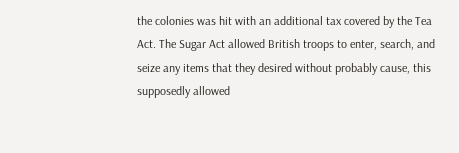the colonies was hit with an additional tax covered by the Tea Act. The Sugar Act allowed British troops to enter, search, and seize any items that they desired without probably cause, this supposedly allowed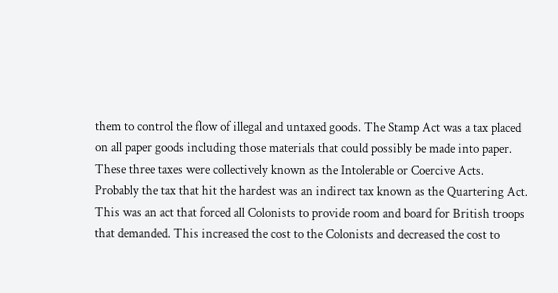them to control the flow of illegal and untaxed goods. The Stamp Act was a tax placed on all paper goods including those materials that could possibly be made into paper. These three taxes were collectively known as the Intolerable or Coercive Acts. Probably the tax that hit the hardest was an indirect tax known as the Quartering Act. This was an act that forced all Colonists to provide room and board for British troops that demanded. This increased the cost to the Colonists and decreased the cost to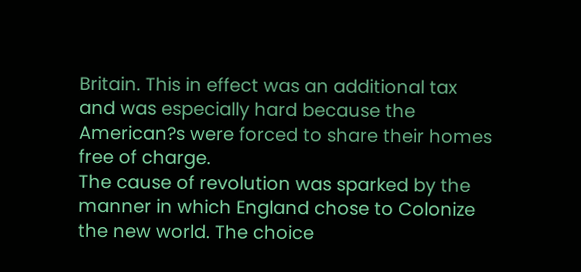Britain. This in effect was an additional tax and was especially hard because the American?s were forced to share their homes free of charge.
The cause of revolution was sparked by the manner in which England chose to Colonize the new world. The choice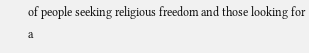of people seeking religious freedom and those looking for a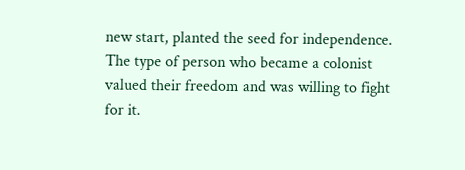new start, planted the seed for independence. The type of person who became a colonist valued their freedom and was willing to fight for it.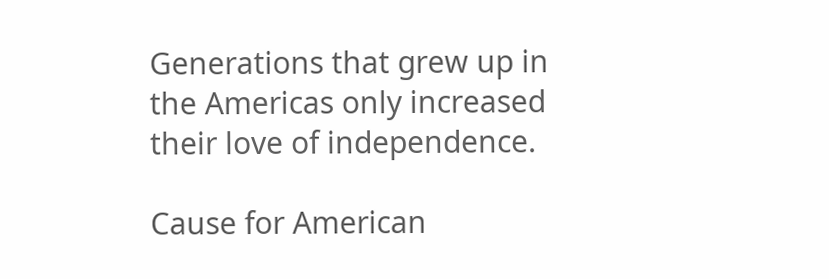Generations that grew up in the Americas only increased their love of independence.

Cause for American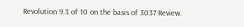Revolution 9.3 of 10 on the basis of 3037 Review.